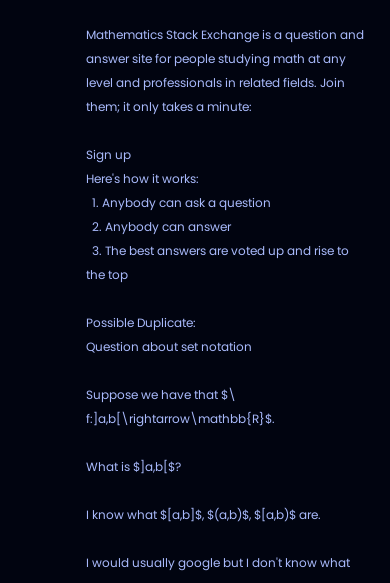Mathematics Stack Exchange is a question and answer site for people studying math at any level and professionals in related fields. Join them; it only takes a minute:

Sign up
Here's how it works:
  1. Anybody can ask a question
  2. Anybody can answer
  3. The best answers are voted up and rise to the top

Possible Duplicate:
Question about set notation

Suppose we have that $\ f:]a,b[\rightarrow\mathbb{R}$.

What is $]a,b[$?

I know what $[a,b]$, $(a,b)$, $[a,b)$ are.

I would usually google but I don't know what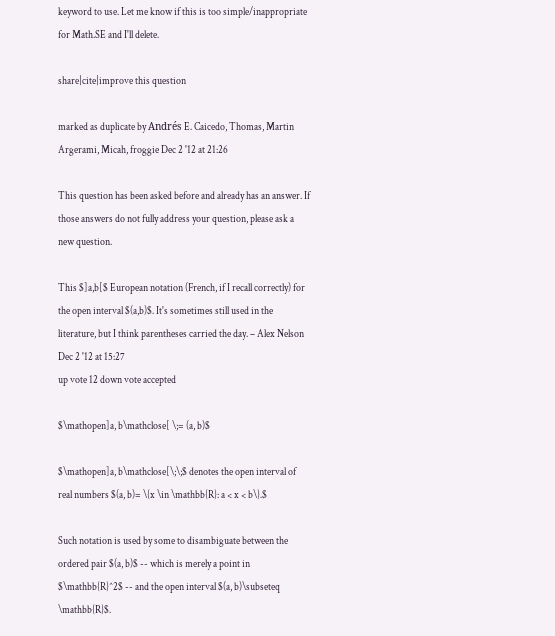keyword to use. Let me know if this is too simple/inappropriate for Math.SE and I'll delete.

share|cite|improve this question

marked as duplicate by Andrés E. Caicedo, Thomas, Martin Argerami, Micah, froggie Dec 2 '12 at 21:26

This question has been asked before and already has an answer. If those answers do not fully address your question, please ask a new question.

This $]a,b[$ European notation (French, if I recall correctly) for the open interval $(a,b)$. It's sometimes still used in the literature, but I think parentheses carried the day. – Alex Nelson Dec 2 '12 at 15:27
up vote 12 down vote accepted

$\mathopen]a, b\mathclose[ \;= (a, b)$

$\mathopen]a, b\mathclose[\;\;$ denotes the open interval of real numbers $(a, b)= \{x \in \mathbb{R}: a < x < b\}.$

Such notation is used by some to disambiguate between the ordered pair $(a, b)$ -- which is merely a point in $\mathbb{R}^2$ -- and the open interval $(a, b)\subseteq \mathbb{R}$.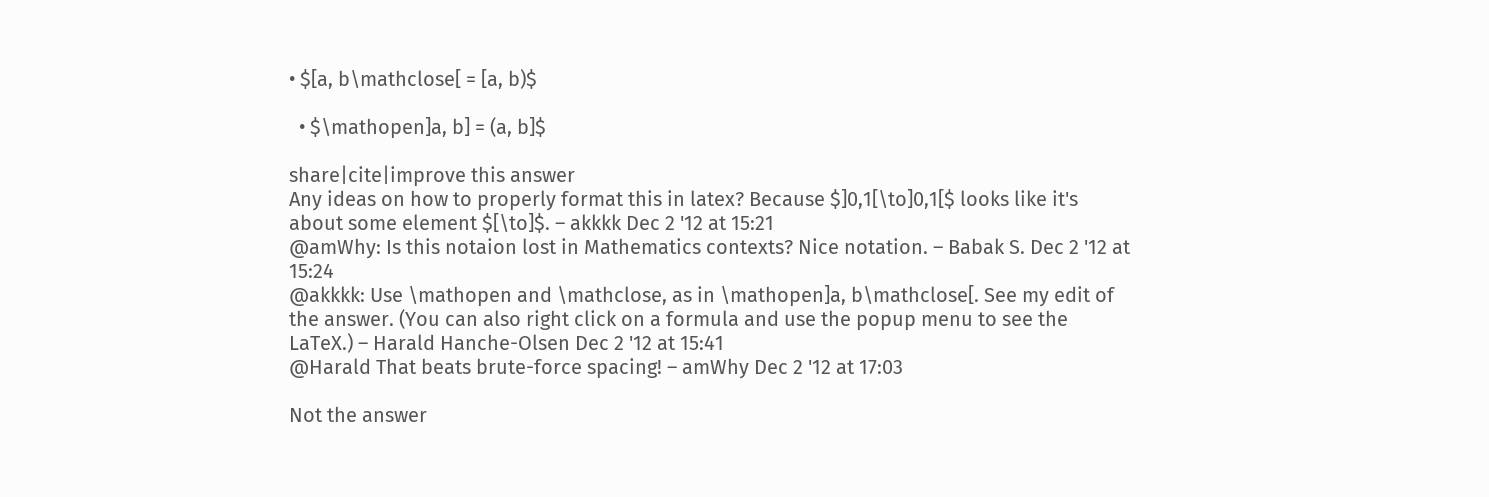• $[a, b\mathclose[ = [a, b)$

  • $\mathopen]a, b] = (a, b]$

share|cite|improve this answer
Any ideas on how to properly format this in latex? Because $]0,1[\to]0,1[$ looks like it's about some element $[\to]$. – akkkk Dec 2 '12 at 15:21
@amWhy: Is this notaion lost in Mathematics contexts? Nice notation. – Babak S. Dec 2 '12 at 15:24
@akkkk: Use \mathopen and \mathclose, as in \mathopen]a, b\mathclose[. See my edit of the answer. (You can also right click on a formula and use the popup menu to see the LaTeX.) – Harald Hanche-Olsen Dec 2 '12 at 15:41
@Harald That beats brute-force spacing! – amWhy Dec 2 '12 at 17:03

Not the answer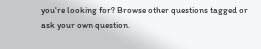you're looking for? Browse other questions tagged or ask your own question.